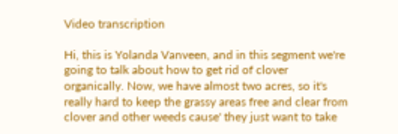Video transcription

Hi, this is Yolanda Vanveen, and in this segment we're going to talk about how to get rid of clover organically. Now, we have almost two acres, so it's really hard to keep the grassy areas free and clear from clover and other weeds cause' they just want to take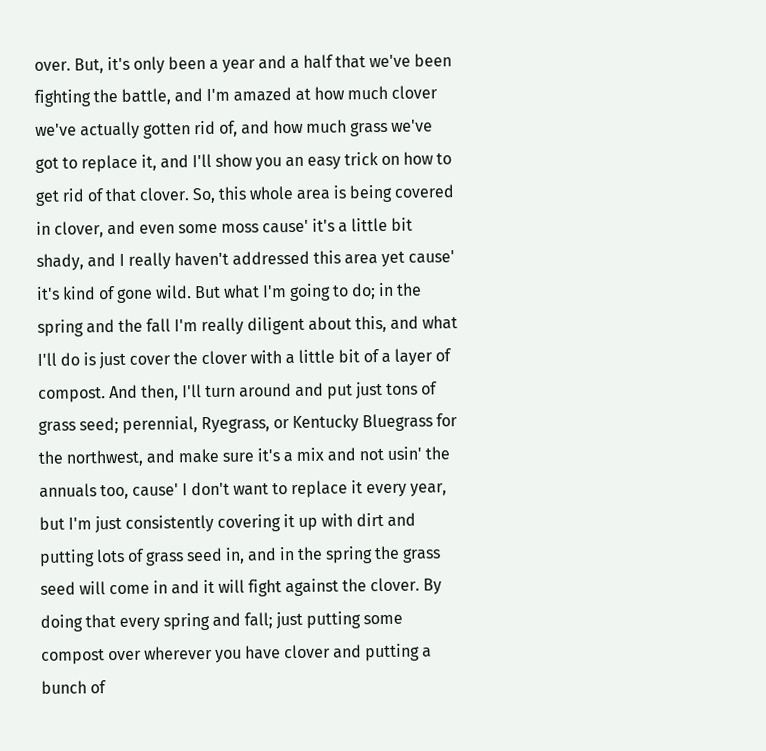over. But, it's only been a year and a half that we've been fighting the battle, and I'm amazed at how much clover we've actually gotten rid of, and how much grass we've got to replace it, and I'll show you an easy trick on how to get rid of that clover. So, this whole area is being covered in clover, and even some moss cause' it's a little bit shady, and I really haven't addressed this area yet cause' it's kind of gone wild. But what I'm going to do; in the spring and the fall I'm really diligent about this, and what I'll do is just cover the clover with a little bit of a layer of compost. And then, I'll turn around and put just tons of grass seed; perennial, Ryegrass, or Kentucky Bluegrass for the northwest, and make sure it's a mix and not usin' the annuals too, cause' I don't want to replace it every year, but I'm just consistently covering it up with dirt and putting lots of grass seed in, and in the spring the grass seed will come in and it will fight against the clover. By doing that every spring and fall; just putting some compost over wherever you have clover and putting a bunch of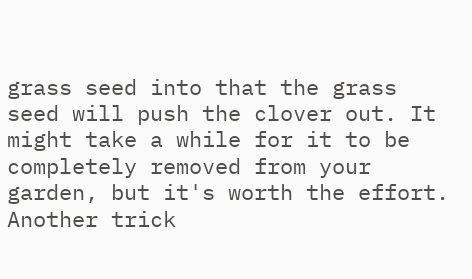grass seed into that the grass seed will push the clover out. It might take a while for it to be completely removed from your garden, but it's worth the effort. Another trick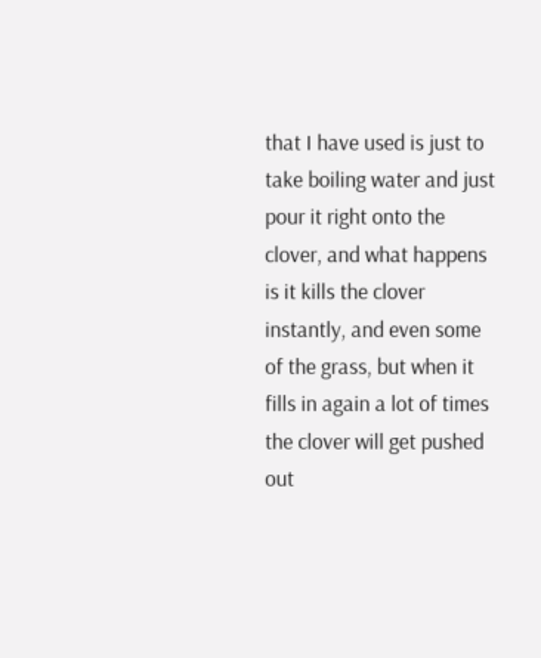that I have used is just to take boiling water and just pour it right onto the clover, and what happens is it kills the clover instantly, and even some of the grass, but when it fills in again a lot of times the clover will get pushed out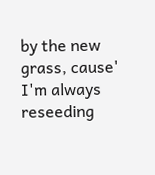by the new grass, cause' I'm always reseeding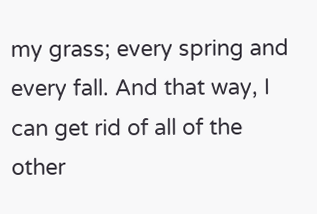my grass; every spring and every fall. And that way, I can get rid of all of the other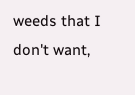weeds that I don't want,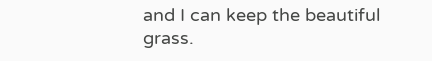and I can keep the beautiful grass.